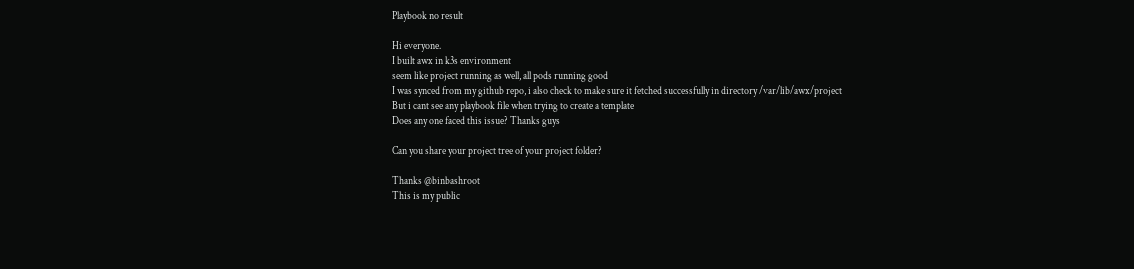Playbook no result

Hi everyone.
I built awx in k3s environment
seem like project running as well, all pods running good
I was synced from my github repo, i also check to make sure it fetched successfully in directory /var/lib/awx/project
But i cant see any playbook file when trying to create a template
Does any one faced this issue? Thanks guys

Can you share your project tree of your project folder?

Thanks @binbashroot
This is my public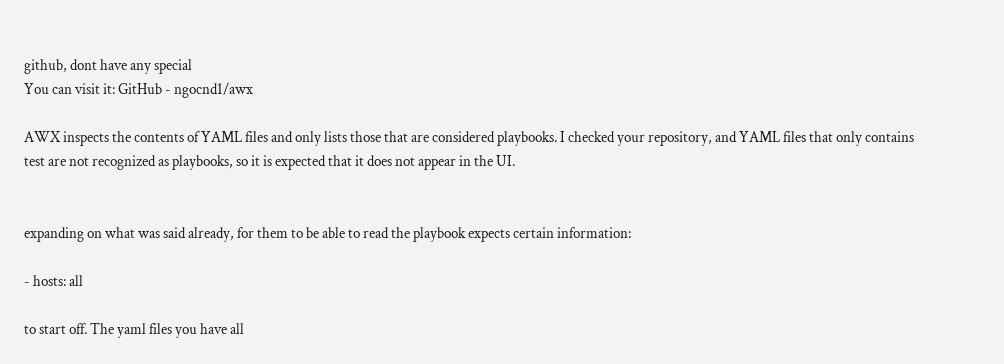github, dont have any special
You can visit it: GitHub - ngocnd1/awx

AWX inspects the contents of YAML files and only lists those that are considered playbooks. I checked your repository, and YAML files that only contains test are not recognized as playbooks, so it is expected that it does not appear in the UI.


expanding on what was said already, for them to be able to read the playbook expects certain information:

- hosts: all

to start off. The yaml files you have all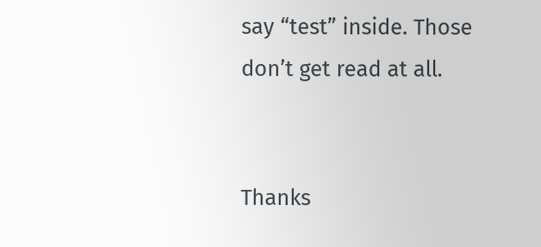say “test” inside. Those don’t get read at all.


Thanks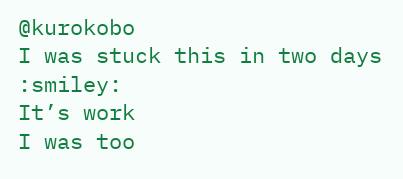@kurokobo
I was stuck this in two days :smiley:
It’s work
I was too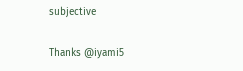subjective

Thanks @iyami5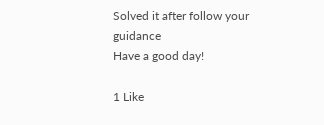Solved it after follow your guidance
Have a good day!

1 Like